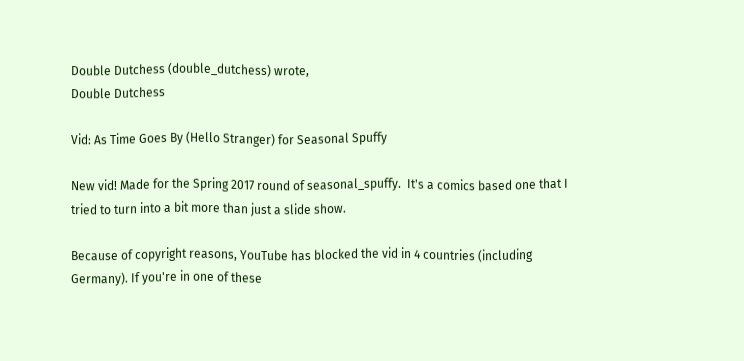Double Dutchess (double_dutchess) wrote,
Double Dutchess

Vid: As Time Goes By (Hello Stranger) for Seasonal Spuffy

New vid! Made for the Spring 2017 round of seasonal_spuffy.  It's a comics based one that I tried to turn into a bit more than just a slide show.

Because of copyright reasons, YouTube has blocked the vid in 4 countries (including Germany). If you're in one of these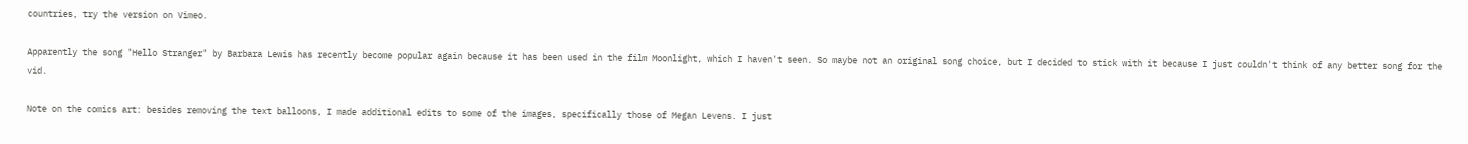countries, try the version on Vimeo.

Apparently the song "Hello Stranger" by Barbara Lewis has recently become popular again because it has been used in the film Moonlight, which I haven't seen. So maybe not an original song choice, but I decided to stick with it because I just couldn't think of any better song for the vid.

Note on the comics art: besides removing the text balloons, I made additional edits to some of the images, specifically those of Megan Levens. I just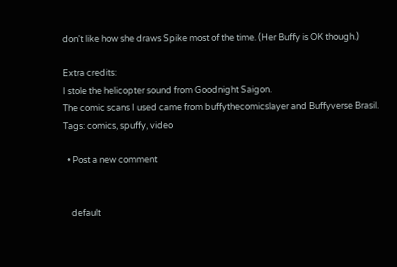don't like how she draws Spike most of the time. (Her Buffy is OK though.)

Extra credits:
I stole the helicopter sound from Goodnight Saigon.
The comic scans I used came from buffythecomicslayer and Buffyverse Brasil.
Tags: comics, spuffy, video

  • Post a new comment


    default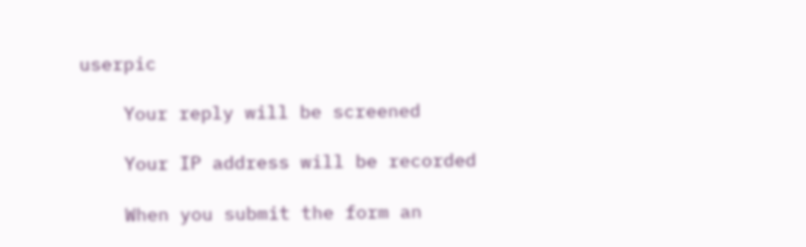userpic

    Your reply will be screened

    Your IP address will be recorded

    When you submit the form an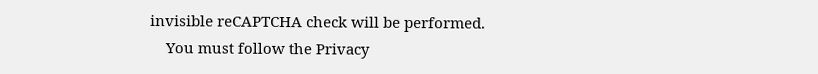invisible reCAPTCHA check will be performed.
    You must follow the Privacy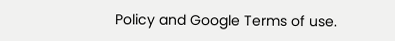Policy and Google Terms of use.